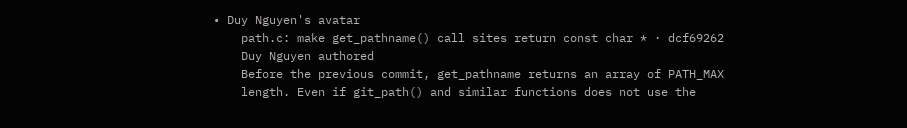• Duy Nguyen's avatar
    path.c: make get_pathname() call sites return const char * · dcf69262
    Duy Nguyen authored
    Before the previous commit, get_pathname returns an array of PATH_MAX
    length. Even if git_path() and similar functions does not use the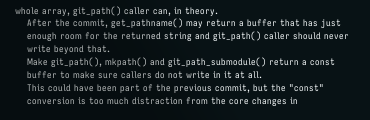whole array, git_path() caller can, in theory.
    After the commit, get_pathname() may return a buffer that has just
    enough room for the returned string and git_path() caller should never
    write beyond that.
    Make git_path(), mkpath() and git_path_submodule() return a const
    buffer to make sure callers do not write in it at all.
    This could have been part of the previous commit, but the "const"
    conversion is too much distraction from the core changes in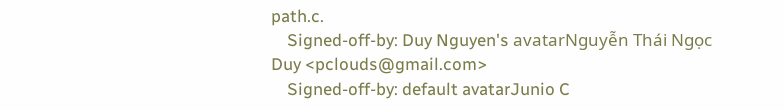path.c.
    Signed-off-by: Duy Nguyen's avatarNguyễn Thái Ngọc Duy <pclouds@gmail.com>
    Signed-off-by: default avatarJunio C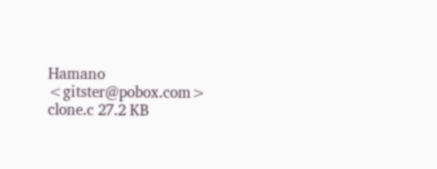Hamano <gitster@pobox.com>
clone.c 27.2 KB